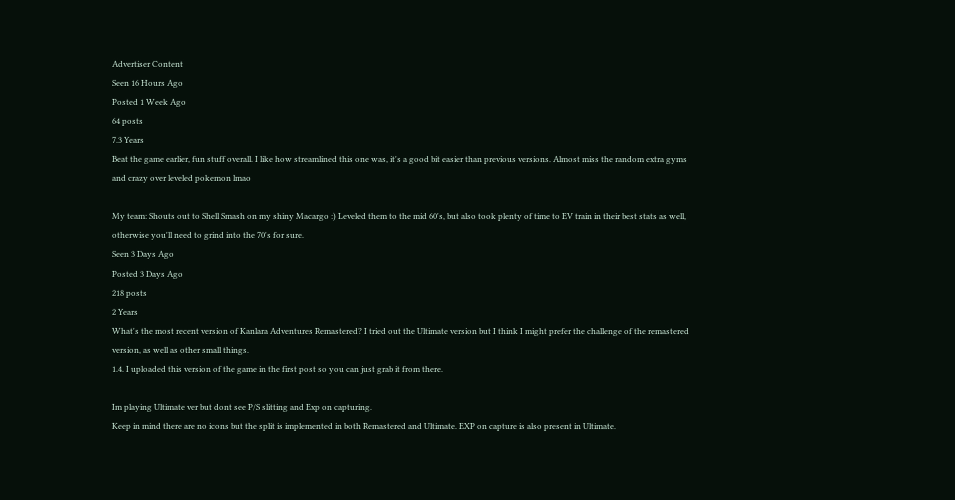Advertiser Content
Seen 16 Hours Ago
Posted 1 Week Ago
64 posts
7.3 Years
Beat the game earlier, fun stuff overall. I like how streamlined this one was, it's a good bit easier than previous versions. Almost miss the random extra gyms and crazy over leveled pokemon lmao

My team: Shouts out to Shell Smash on my shiny Macargo :) Leveled them to the mid 60's, but also took plenty of time to EV train in their best stats as well, otherwise you'll need to grind into the 70's for sure.
Seen 3 Days Ago
Posted 3 Days Ago
218 posts
2 Years
What's the most recent version of Kanlara Adventures Remastered? I tried out the Ultimate version but I think I might prefer the challenge of the remastered version, as well as other small things.
1.4. I uploaded this version of the game in the first post so you can just grab it from there.

Im playing Ultimate ver but dont see P/S slitting and Exp on capturing.
Keep in mind there are no icons but the split is implemented in both Remastered and Ultimate. EXP on capture is also present in Ultimate.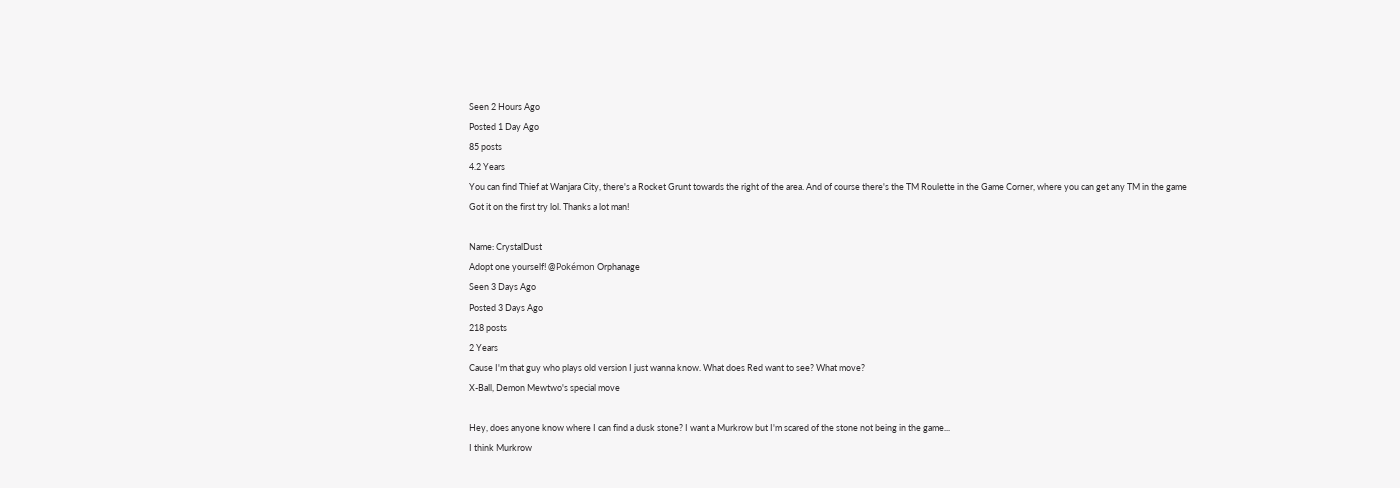Seen 2 Hours Ago
Posted 1 Day Ago
85 posts
4.2 Years
You can find Thief at Wanjara City, there's a Rocket Grunt towards the right of the area. And of course there's the TM Roulette in the Game Corner, where you can get any TM in the game
Got it on the first try lol. Thanks a lot man!

Name: CrystalDust
Adopt one yourself! @Pokémon Orphanage
Seen 3 Days Ago
Posted 3 Days Ago
218 posts
2 Years
Cause I'm that guy who plays old version I just wanna know. What does Red want to see? What move?
X-Ball, Demon Mewtwo's special move

Hey, does anyone know where I can find a dusk stone? I want a Murkrow but I'm scared of the stone not being in the game...
I think Murkrow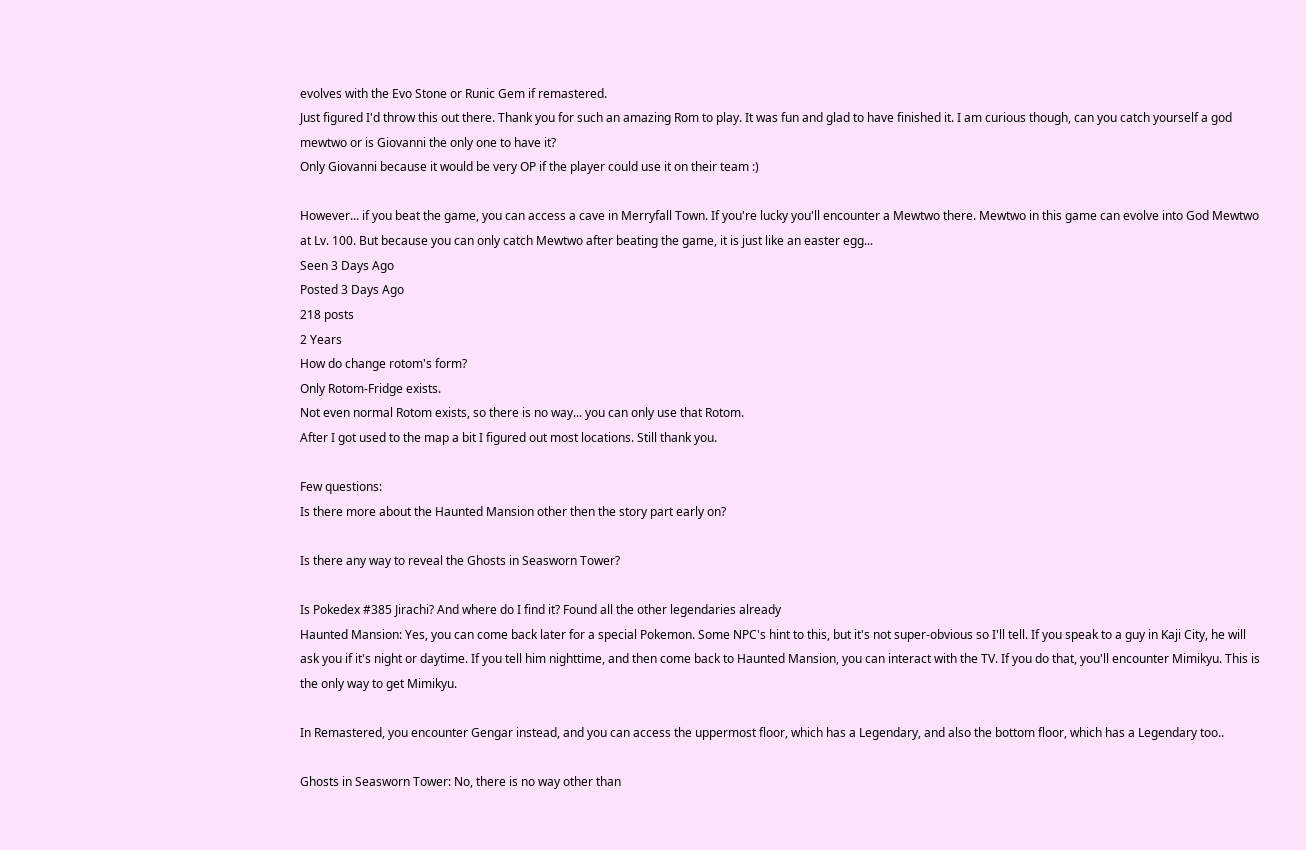evolves with the Evo Stone or Runic Gem if remastered.
Just figured I'd throw this out there. Thank you for such an amazing Rom to play. It was fun and glad to have finished it. I am curious though, can you catch yourself a god mewtwo or is Giovanni the only one to have it?
Only Giovanni because it would be very OP if the player could use it on their team :)

However... if you beat the game, you can access a cave in Merryfall Town. If you're lucky you'll encounter a Mewtwo there. Mewtwo in this game can evolve into God Mewtwo at Lv. 100. But because you can only catch Mewtwo after beating the game, it is just like an easter egg...
Seen 3 Days Ago
Posted 3 Days Ago
218 posts
2 Years
How do change rotom's form?
Only Rotom-Fridge exists.
Not even normal Rotom exists, so there is no way... you can only use that Rotom.
After I got used to the map a bit I figured out most locations. Still thank you.

Few questions:
Is there more about the Haunted Mansion other then the story part early on?

Is there any way to reveal the Ghosts in Seasworn Tower?

Is Pokedex #385 Jirachi? And where do I find it? Found all the other legendaries already
Haunted Mansion: Yes, you can come back later for a special Pokemon. Some NPC's hint to this, but it's not super-obvious so I'll tell. If you speak to a guy in Kaji City, he will ask you if it's night or daytime. If you tell him nighttime, and then come back to Haunted Mansion, you can interact with the TV. If you do that, you'll encounter Mimikyu. This is the only way to get Mimikyu.

In Remastered, you encounter Gengar instead, and you can access the uppermost floor, which has a Legendary, and also the bottom floor, which has a Legendary too..

Ghosts in Seasworn Tower: No, there is no way other than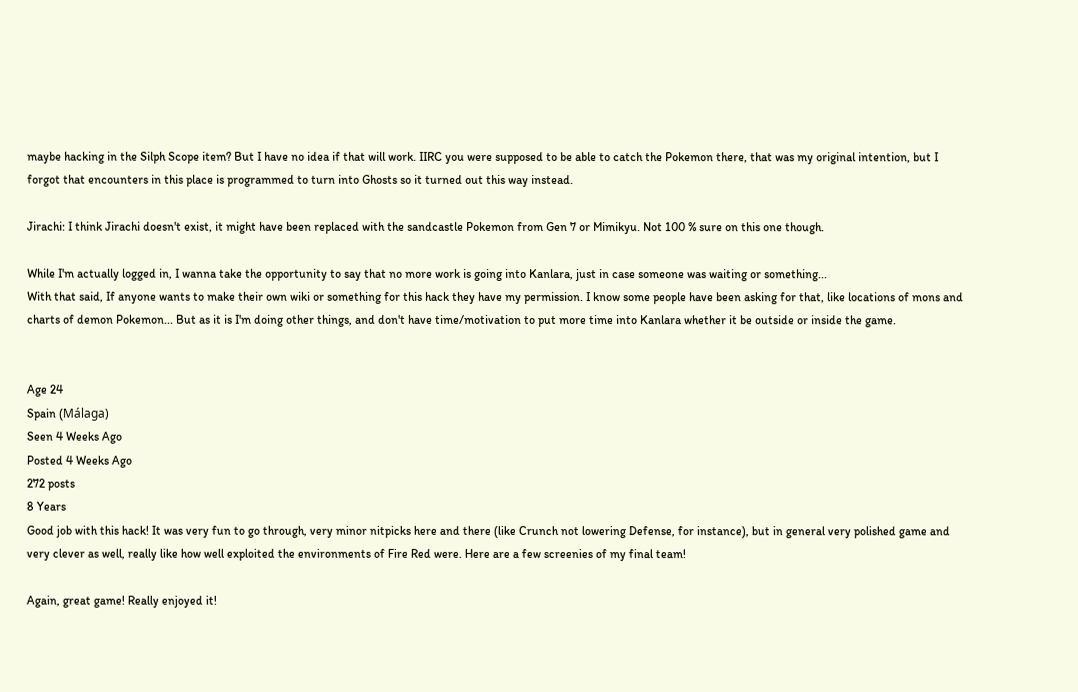maybe hacking in the Silph Scope item? But I have no idea if that will work. IIRC you were supposed to be able to catch the Pokemon there, that was my original intention, but I forgot that encounters in this place is programmed to turn into Ghosts so it turned out this way instead.

Jirachi: I think Jirachi doesn't exist, it might have been replaced with the sandcastle Pokemon from Gen 7 or Mimikyu. Not 100 % sure on this one though.

While I'm actually logged in, I wanna take the opportunity to say that no more work is going into Kanlara, just in case someone was waiting or something...
With that said, If anyone wants to make their own wiki or something for this hack they have my permission. I know some people have been asking for that, like locations of mons and charts of demon Pokemon... But as it is I'm doing other things, and don't have time/motivation to put more time into Kanlara whether it be outside or inside the game.


Age 24
Spain (Málaga)
Seen 4 Weeks Ago
Posted 4 Weeks Ago
272 posts
8 Years
Good job with this hack! It was very fun to go through, very minor nitpicks here and there (like Crunch not lowering Defense, for instance), but in general very polished game and very clever as well, really like how well exploited the environments of Fire Red were. Here are a few screenies of my final team!

Again, great game! Really enjoyed it!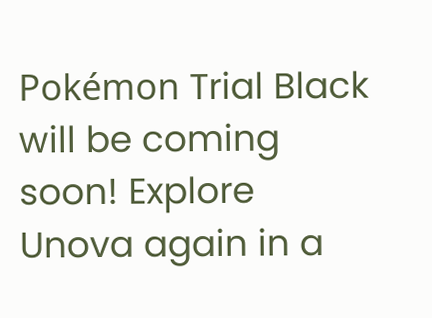Pokémon Trial Black will be coming soon! Explore Unova again in a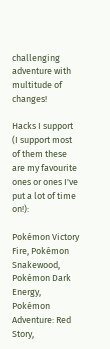challenging adventure with multitude of changes!

Hacks I support (I support most of them these are my favourite ones or ones I've put a lot of time on!):

Pokémon Victory Fire, Pokémon Snakewood, Pokémon Dark Energy, Pokémon Adventure: Red Story,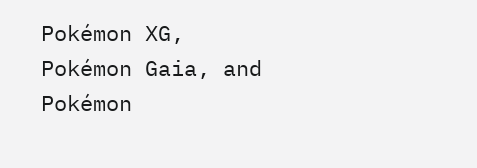Pokémon XG, Pokémon Gaia, and Pokémon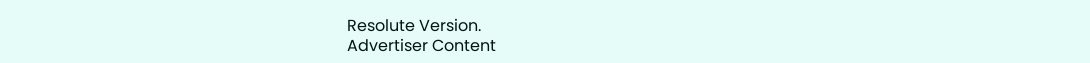Resolute Version.
Advertiser Content